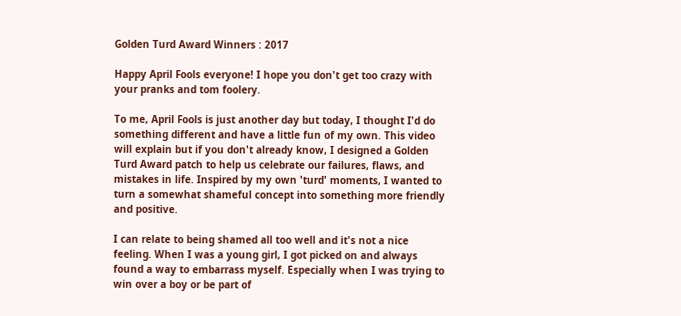Golden Turd Award Winners : 2017

Happy April Fools everyone! I hope you don't get too crazy with your pranks and tom foolery.

To me, April Fools is just another day but today, I thought I'd do something different and have a little fun of my own. This video will explain but if you don't already know, I designed a Golden Turd Award patch to help us celebrate our failures, flaws, and mistakes in life. Inspired by my own 'turd' moments, I wanted to turn a somewhat shameful concept into something more friendly and positive.

I can relate to being shamed all too well and it's not a nice feeling. When I was a young girl, I got picked on and always found a way to embarrass myself. Especially when I was trying to win over a boy or be part of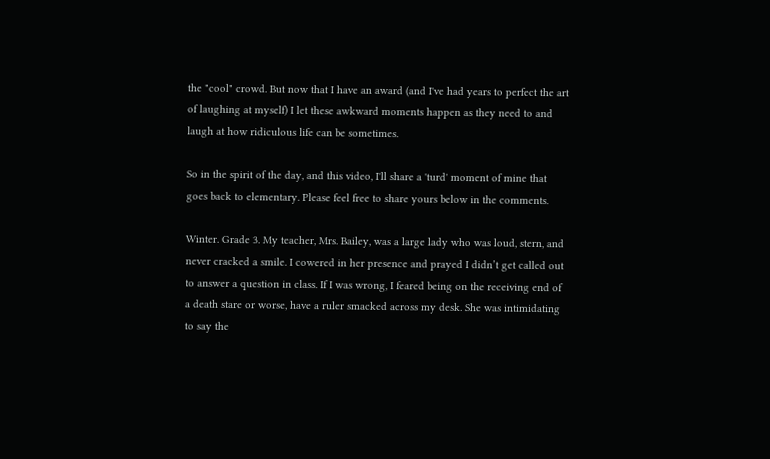the "cool" crowd. But now that I have an award (and I've had years to perfect the art of laughing at myself) I let these awkward moments happen as they need to and laugh at how ridiculous life can be sometimes.

So in the spirit of the day, and this video, I'll share a 'turd' moment of mine that goes back to elementary. Please feel free to share yours below in the comments.

Winter. Grade 3. My teacher, Mrs. Bailey, was a large lady who was loud, stern, and never cracked a smile. I cowered in her presence and prayed I didn’t get called out to answer a question in class. If I was wrong, I feared being on the receiving end of a death stare or worse, have a ruler smacked across my desk. She was intimidating to say the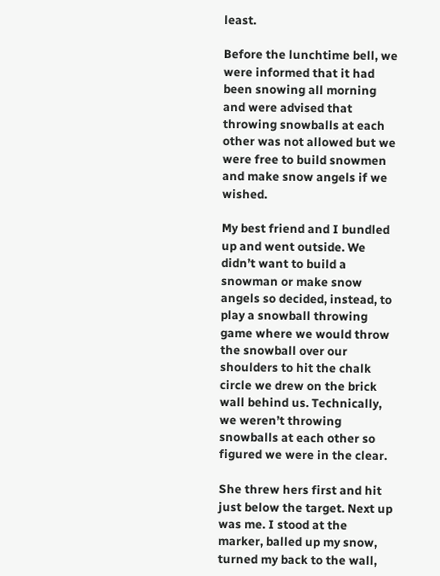least.

Before the lunchtime bell, we were informed that it had been snowing all morning and were advised that throwing snowballs at each other was not allowed but we were free to build snowmen and make snow angels if we wished.

My best friend and I bundled up and went outside. We didn’t want to build a snowman or make snow angels so decided, instead, to play a snowball throwing game where we would throw the snowball over our shoulders to hit the chalk circle we drew on the brick wall behind us. Technically, we weren’t throwing snowballs at each other so figured we were in the clear.

She threw hers first and hit just below the target. Next up was me. I stood at the marker, balled up my snow, turned my back to the wall,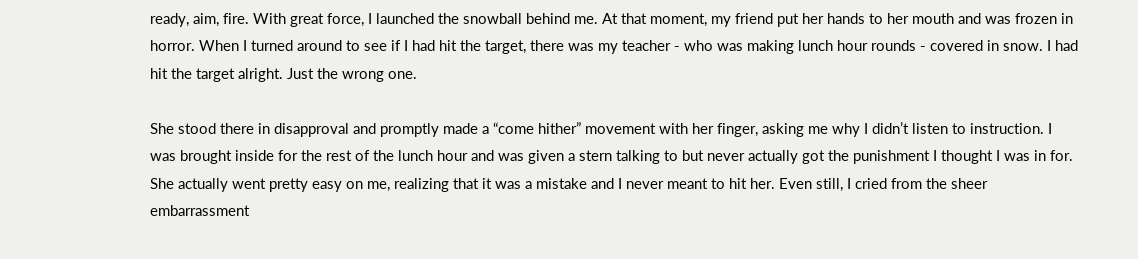ready, aim, fire. With great force, I launched the snowball behind me. At that moment, my friend put her hands to her mouth and was frozen in horror. When I turned around to see if I had hit the target, there was my teacher - who was making lunch hour rounds - covered in snow. I had hit the target alright. Just the wrong one.

She stood there in disapproval and promptly made a “come hither” movement with her finger, asking me why I didn’t listen to instruction. I was brought inside for the rest of the lunch hour and was given a stern talking to but never actually got the punishment I thought I was in for. She actually went pretty easy on me, realizing that it was a mistake and I never meant to hit her. Even still, I cried from the sheer embarrassment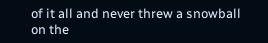of it all and never threw a snowball on the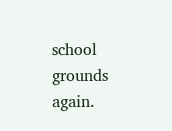school grounds again.